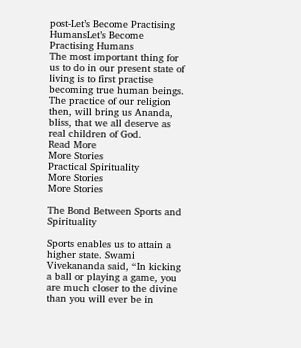post-Let’s Become Practising HumansLet’s Become Practising Humans
The most important thing for us to do in our present state of living is to first practise becoming true human beings. The practice of our religion then, will bring us Ananda, bliss, that we all deserve as real children of God.
Read More
More Stories
Practical Spirituality
More Stories
More Stories

The Bond Between Sports and Spirituality

Sports enables us to attain a higher state. Swami Vivekananda said, “In kicking a ball or playing a game, you are much closer to the divine than you will ever be in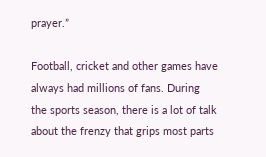prayer.”

Football, cricket and other games have always had millions of fans. During the sports season, there is a lot of talk about the frenzy that grips most parts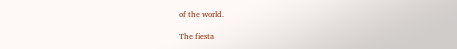of the world.

The fiesta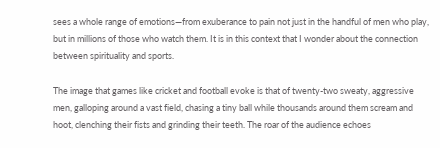sees a whole range of emotions―from exuberance to pain not just in the handful of men who play, but in millions of those who watch them. It is in this context that I wonder about the connection between spirituality and sports.

The image that games like cricket and football evoke is that of twenty-two sweaty, aggressive men, galloping around a vast field, chasing a tiny ball while thousands around them scream and hoot, clenching their fists and grinding their teeth. The roar of the audience echoes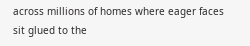across millions of homes where eager faces sit glued to the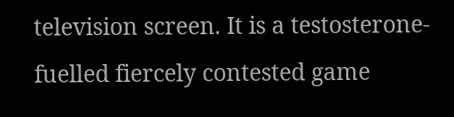television screen. It is a testosterone-fuelled fiercely contested game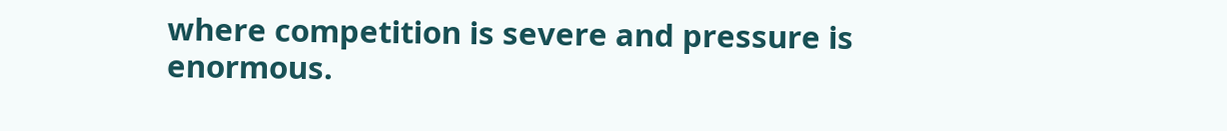where competition is severe and pressure is enormous.